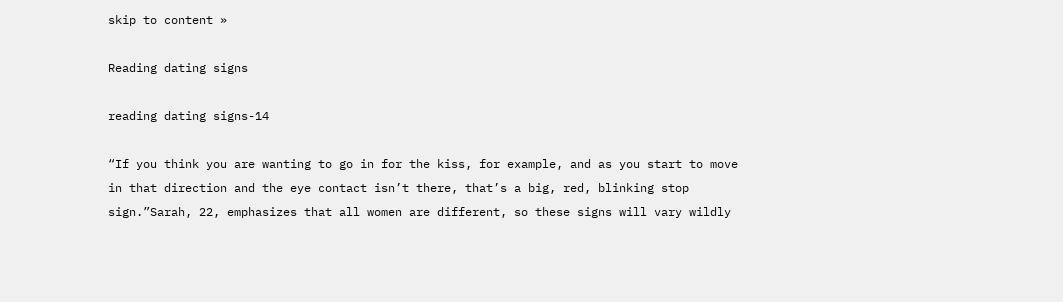skip to content »

Reading dating signs

reading dating signs-14

“If you think you are wanting to go in for the kiss, for example, and as you start to move in that direction and the eye contact isn’t there, that’s a big, red, blinking stop sign.”Sarah, 22, emphasizes that all women are different, so these signs will vary wildly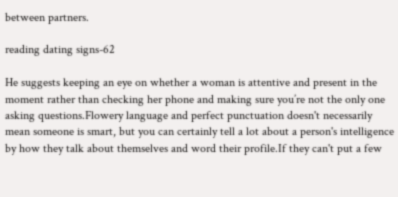between partners.

reading dating signs-62

He suggests keeping an eye on whether a woman is attentive and present in the moment rather than checking her phone and making sure you’re not the only one asking questions.Flowery language and perfect punctuation doesn't necessarily mean someone is smart, but you can certainly tell a lot about a person's intelligence by how they talk about themselves and word their profile.If they can't put a few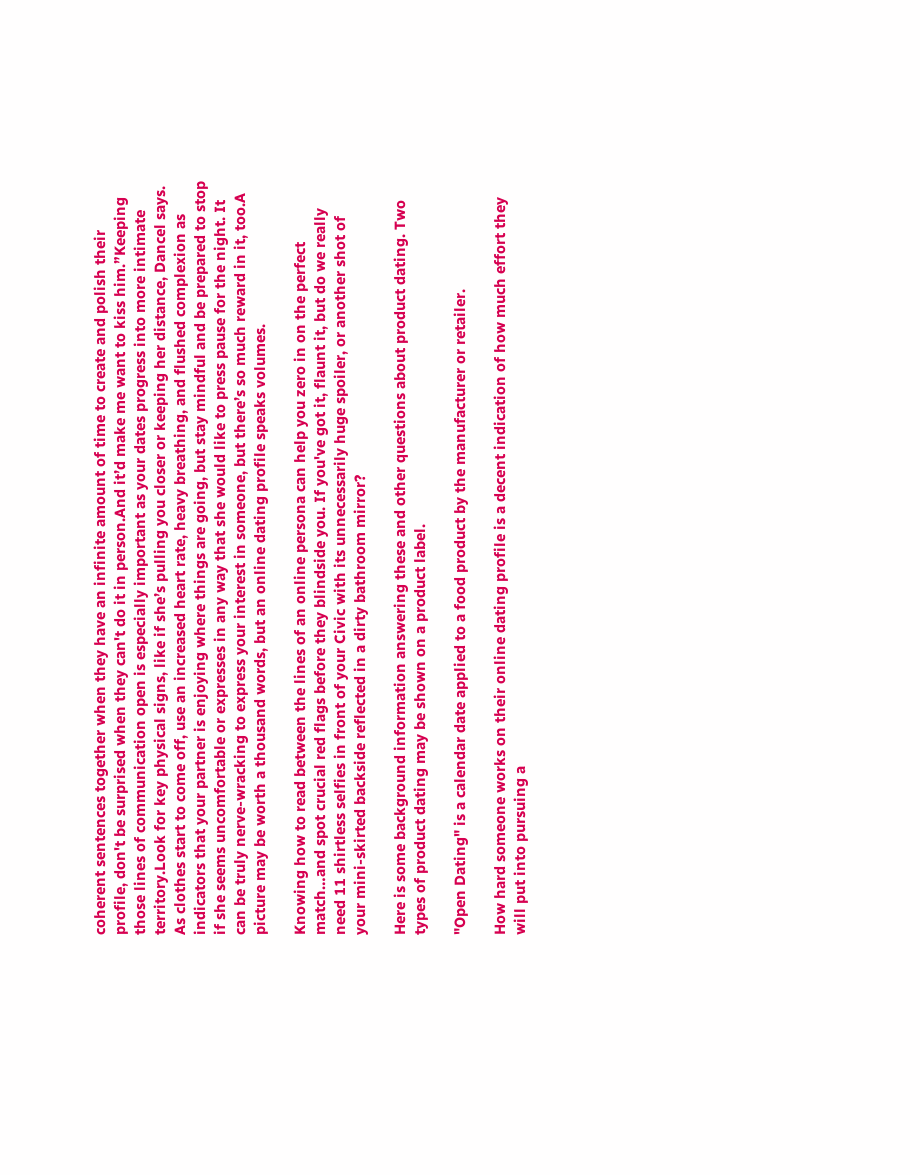coherent sentences together when they have an infinite amount of time to create and polish their profile, don't be surprised when they can't do it in person.And it’d make me want to kiss him.”Keeping those lines of communication open is especially important as your dates progress into more intimate territory.Look for key physical signs, like if she’s pulling you closer or keeping her distance, Dancel says. As clothes start to come off, use an increased heart rate, heavy breathing, and flushed complexion as indicators that your partner is enjoying where things are going, but stay mindful and be prepared to stop if she seems uncomfortable or expresses in any way that she would like to press pause for the night. It can be truly nerve-wracking to express your interest in someone, but there’s so much reward in it, too.A picture may be worth a thousand words, but an online dating profile speaks volumes.

Knowing how to read between the lines of an online persona can help you zero in on the perfect match…and spot crucial red flags before they blindside you. If you've got it, flaunt it, but do we really need 11 shirtless selfies in front of your Civic with its unnecessarily huge spoiler, or another shot of your mini-skirted backside reflected in a dirty bathroom mirror?

Here is some background information answering these and other questions about product dating. Two types of product dating may be shown on a product label.

"Open Dating" is a calendar date applied to a food product by the manufacturer or retailer.

How hard someone works on their online dating profile is a decent indication of how much effort they will put into pursuing a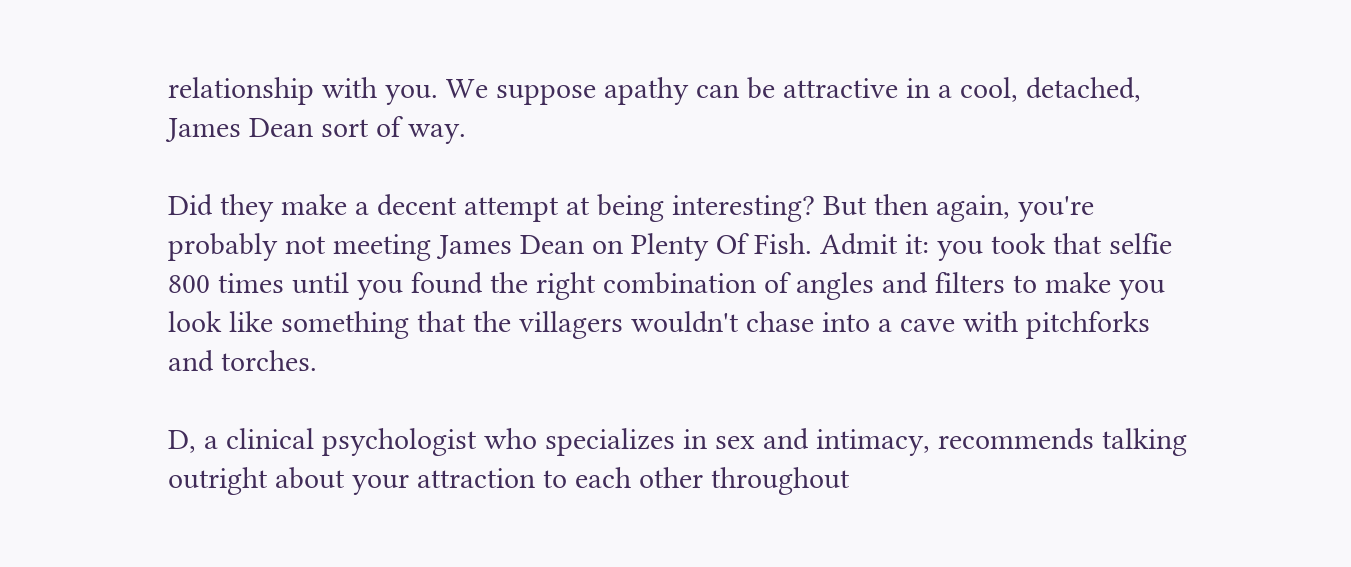relationship with you. We suppose apathy can be attractive in a cool, detached, James Dean sort of way.

Did they make a decent attempt at being interesting? But then again, you're probably not meeting James Dean on Plenty Of Fish. Admit it: you took that selfie 800 times until you found the right combination of angles and filters to make you look like something that the villagers wouldn't chase into a cave with pitchforks and torches.

D, a clinical psychologist who specializes in sex and intimacy, recommends talking outright about your attraction to each other throughout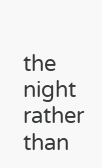the night rather than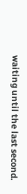waiting until the last second.